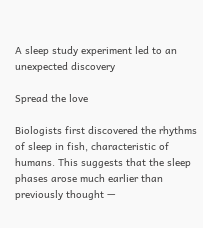A sleep study experiment led to an unexpected discovery

Spread the love

Biologists first discovered the rhythms of sleep in fish, characteristic of humans. This suggests that the sleep phases arose much earlier than previously thought —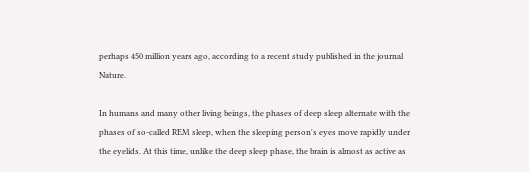perhaps 450 million years ago, according to a recent study published in the journal Nature.

In humans and many other living beings, the phases of deep sleep alternate with the phases of so-called REM sleep, when the sleeping person's eyes move rapidly under the eyelids. At this time, unlike the deep sleep phase, the brain is almost as active as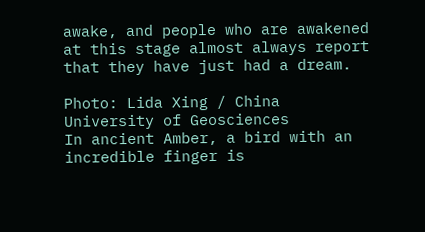awake, and people who are awakened at this stage almost always report that they have just had a dream.

Photo: Lida Xing / China University of Geosciences
In ancient Amber, a bird with an incredible finger is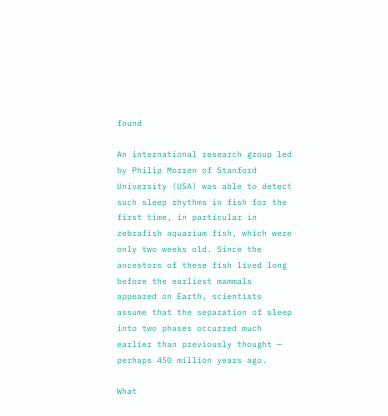found

An international research group led by Philip Morren of Stanford University (USA) was able to detect such sleep rhythms in fish for the first time, in particular in zebrafish aquarium fish, which were only two weeks old. Since the ancestors of these fish lived long before the earliest mammals appeared on Earth, scientists assume that the separation of sleep into two phases occurred much earlier than previously thought — perhaps 450 million years ago.

What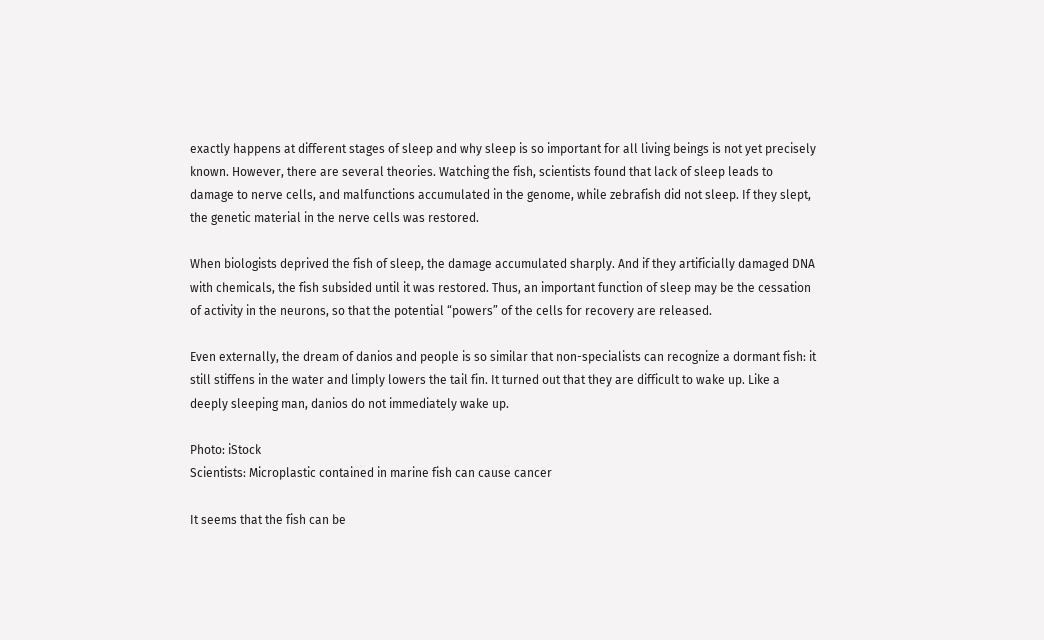exactly happens at different stages of sleep and why sleep is so important for all living beings is not yet precisely known. However, there are several theories. Watching the fish, scientists found that lack of sleep leads to damage to nerve cells, and malfunctions accumulated in the genome, while zebrafish did not sleep. If they slept, the genetic material in the nerve cells was restored.

When biologists deprived the fish of sleep, the damage accumulated sharply. And if they artificially damaged DNA with chemicals, the fish subsided until it was restored. Thus, an important function of sleep may be the cessation of activity in the neurons, so that the potential “powers” of the cells for recovery are released.

Even externally, the dream of danios and people is so similar that non-specialists can recognize a dormant fish: it still stiffens in the water and limply lowers the tail fin. It turned out that they are difficult to wake up. Like a deeply sleeping man, danios do not immediately wake up.

Photo: iStock
Scientists: Microplastic contained in marine fish can cause cancer

It seems that the fish can be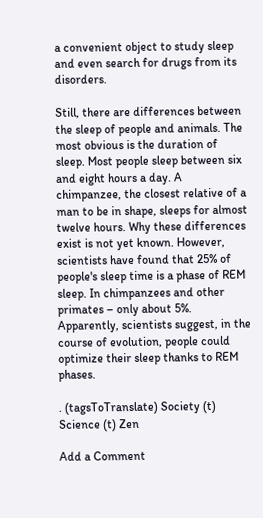a convenient object to study sleep and even search for drugs from its disorders.

Still, there are differences between the sleep of people and animals. The most obvious is the duration of sleep. Most people sleep between six and eight hours a day. A chimpanzee, the closest relative of a man to be in shape, sleeps for almost twelve hours. Why these differences exist is not yet known. However, scientists have found that 25% of people's sleep time is a phase of REM sleep. In chimpanzees and other primates – only about 5%. Apparently, scientists suggest, in the course of evolution, people could optimize their sleep thanks to REM phases.

. (tagsToTranslate) Society (t) Science (t) Zen

Add a Comment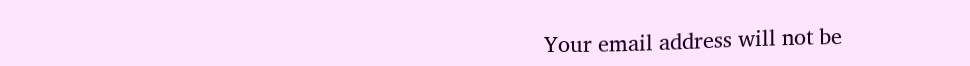Your email address will not be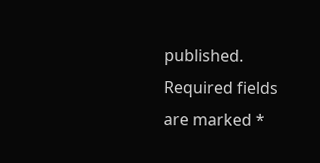published. Required fields are marked *